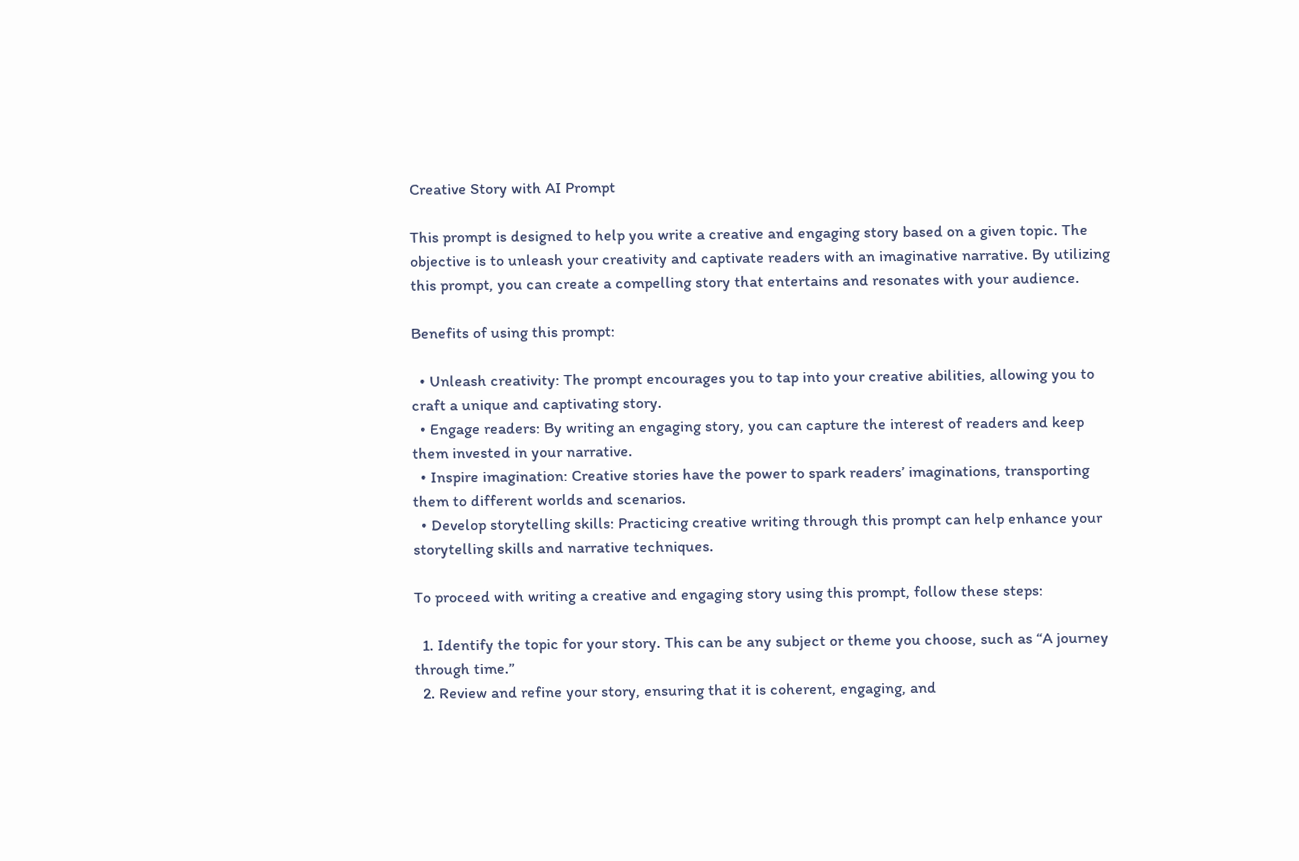Creative Story with AI Prompt

This prompt is designed to help you write a creative and engaging story based on a given topic. The objective is to unleash your creativity and captivate readers with an imaginative narrative. By utilizing this prompt, you can create a compelling story that entertains and resonates with your audience.

Benefits of using this prompt:

  • Unleash creativity: The prompt encourages you to tap into your creative abilities, allowing you to craft a unique and captivating story.
  • Engage readers: By writing an engaging story, you can capture the interest of readers and keep them invested in your narrative.
  • Inspire imagination: Creative stories have the power to spark readers’ imaginations, transporting them to different worlds and scenarios.
  • Develop storytelling skills: Practicing creative writing through this prompt can help enhance your storytelling skills and narrative techniques.

To proceed with writing a creative and engaging story using this prompt, follow these steps:

  1. Identify the topic for your story. This can be any subject or theme you choose, such as “A journey through time.”
  2. Review and refine your story, ensuring that it is coherent, engaging, and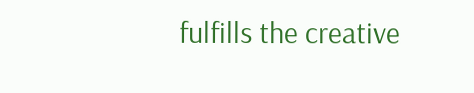fulfills the creative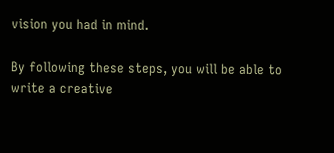vision you had in mind.

By following these steps, you will be able to write a creative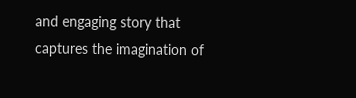and engaging story that captures the imagination of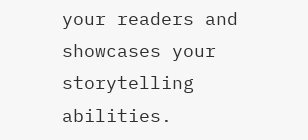your readers and showcases your storytelling abilities.